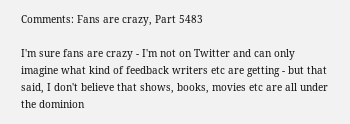Comments: Fans are crazy, Part 5483

I'm sure fans are crazy - I'm not on Twitter and can only imagine what kind of feedback writers etc are getting - but that said, I don't believe that shows, books, movies etc are all under the dominion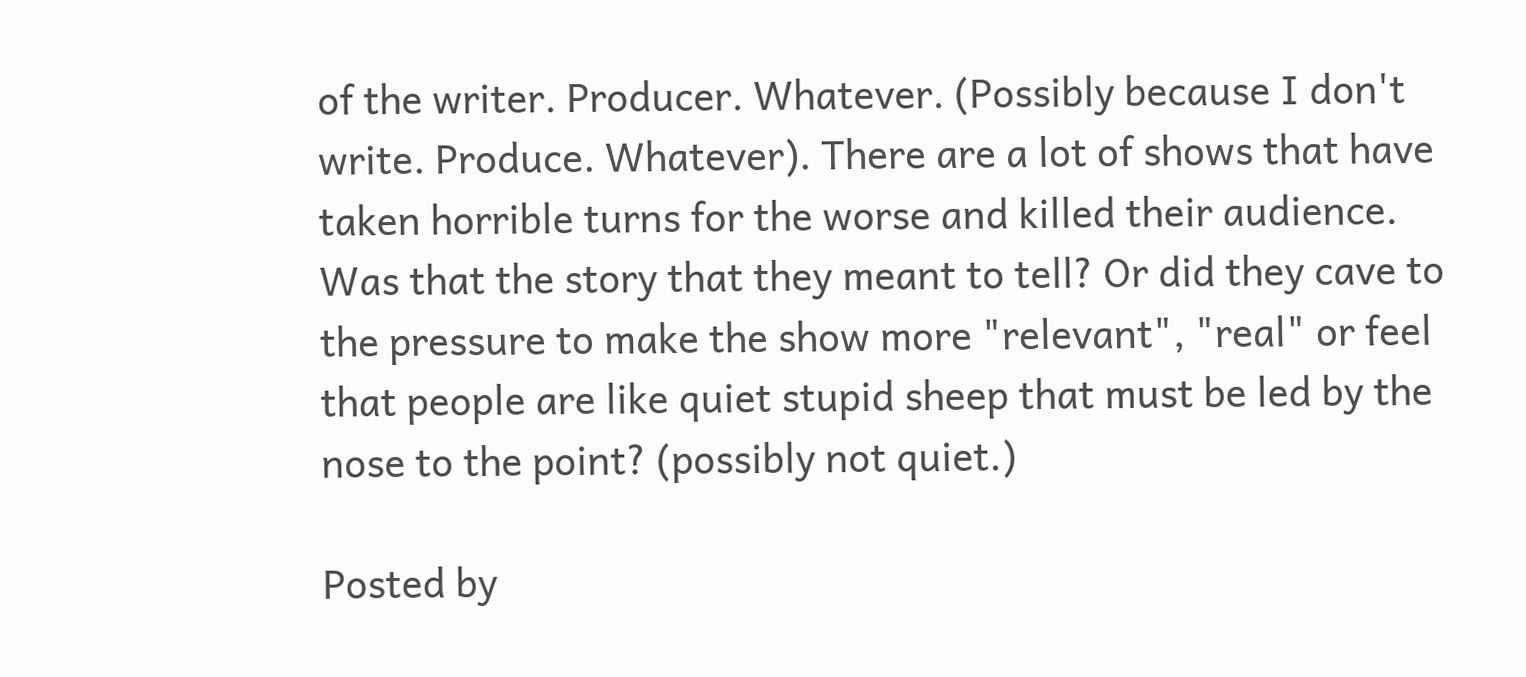of the writer. Producer. Whatever. (Possibly because I don't write. Produce. Whatever). There are a lot of shows that have taken horrible turns for the worse and killed their audience. Was that the story that they meant to tell? Or did they cave to the pressure to make the show more "relevant", "real" or feel that people are like quiet stupid sheep that must be led by the nose to the point? (possibly not quiet.)

Posted by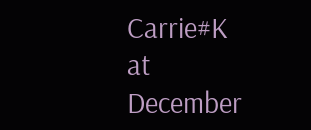Carrie#K at December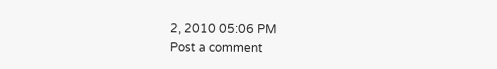2, 2010 05:06 PM
Post a comment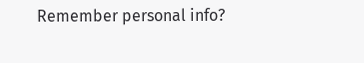Remember personal info?